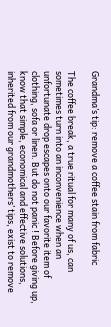Grandma’s tip: remove a coffee stain from fabric

The coffee break, a true ritual for many of us, can sometimes turn into an inconvenience when an unfortunate drop escapes onto our favorite item of clothing, sofa or linen. But do not panic ! Before giving up, know that simple, economical and effective solutions, inherited from our grandmothers’ tips, exist to remove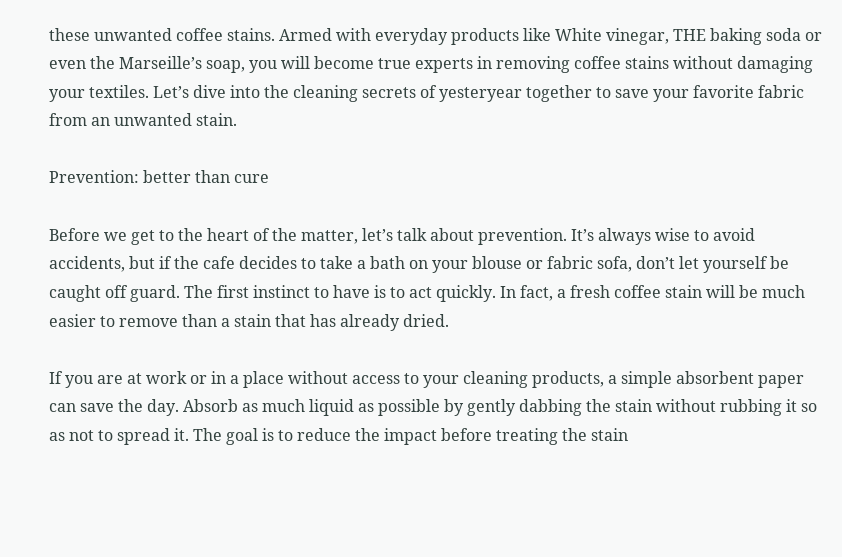these unwanted coffee stains. Armed with everyday products like White vinegar, THE baking soda or even the Marseille’s soap, you will become true experts in removing coffee stains without damaging your textiles. Let’s dive into the cleaning secrets of yesteryear together to save your favorite fabric from an unwanted stain.

Prevention: better than cure

Before we get to the heart of the matter, let’s talk about prevention. It’s always wise to avoid accidents, but if the cafe decides to take a bath on your blouse or fabric sofa, don’t let yourself be caught off guard. The first instinct to have is to act quickly. In fact, a fresh coffee stain will be much easier to remove than a stain that has already dried.

If you are at work or in a place without access to your cleaning products, a simple absorbent paper can save the day. Absorb as much liquid as possible by gently dabbing the stain without rubbing it so as not to spread it. The goal is to reduce the impact before treating the stain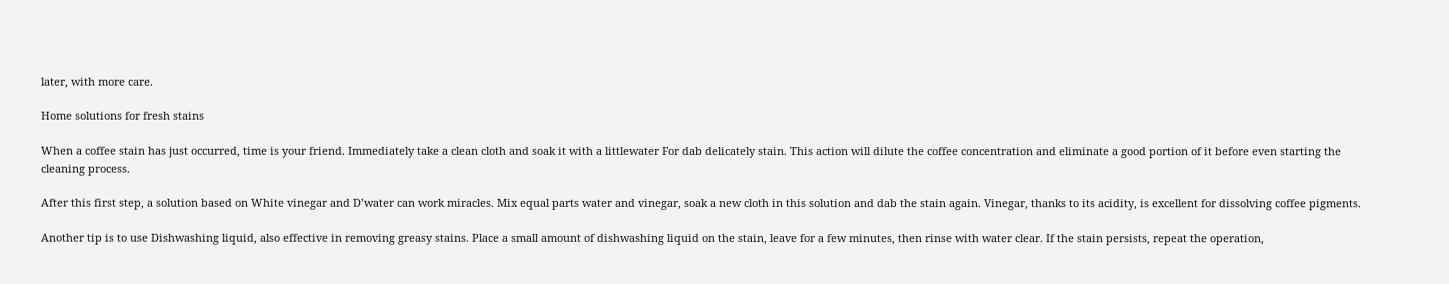later, with more care.

Home solutions for fresh stains

When a coffee stain has just occurred, time is your friend. Immediately take a clean cloth and soak it with a littlewater For dab delicately stain. This action will dilute the coffee concentration and eliminate a good portion of it before even starting the cleaning process.

After this first step, a solution based on White vinegar and D’water can work miracles. Mix equal parts water and vinegar, soak a new cloth in this solution and dab the stain again. Vinegar, thanks to its acidity, is excellent for dissolving coffee pigments.

Another tip is to use Dishwashing liquid, also effective in removing greasy stains. Place a small amount of dishwashing liquid on the stain, leave for a few minutes, then rinse with water clear. If the stain persists, repeat the operation,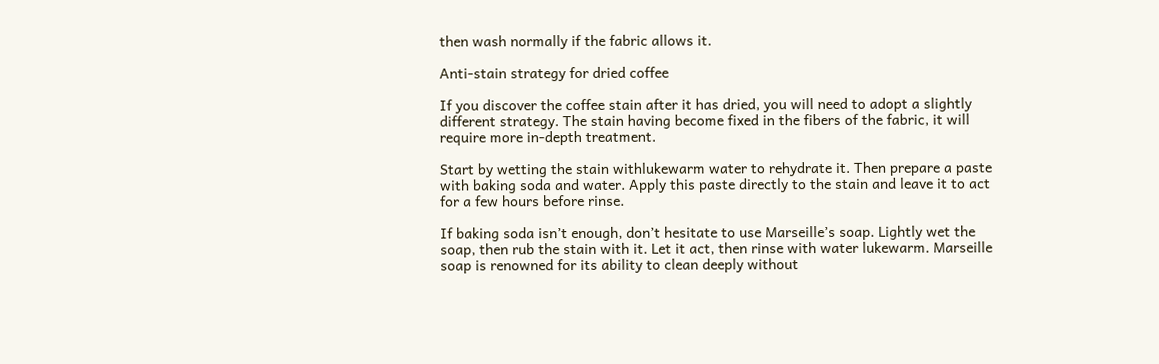then wash normally if the fabric allows it.

Anti-stain strategy for dried coffee

If you discover the coffee stain after it has dried, you will need to adopt a slightly different strategy. The stain having become fixed in the fibers of the fabric, it will require more in-depth treatment.

Start by wetting the stain withlukewarm water to rehydrate it. Then prepare a paste with baking soda and water. Apply this paste directly to the stain and leave it to act for a few hours before rinse.

If baking soda isn’t enough, don’t hesitate to use Marseille’s soap. Lightly wet the soap, then rub the stain with it. Let it act, then rinse with water lukewarm. Marseille soap is renowned for its ability to clean deeply without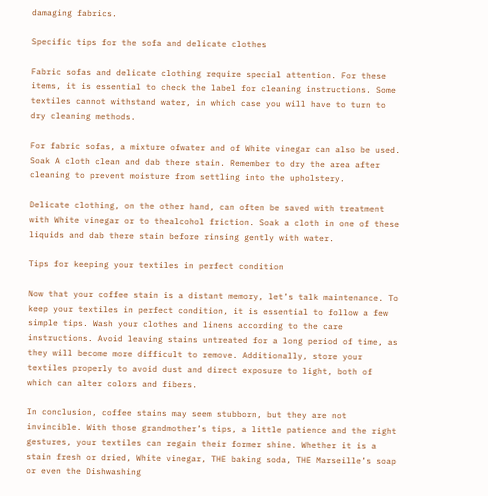damaging fabrics.

Specific tips for the sofa and delicate clothes

Fabric sofas and delicate clothing require special attention. For these items, it is essential to check the label for cleaning instructions. Some textiles cannot withstand water, in which case you will have to turn to dry cleaning methods.

For fabric sofas, a mixture ofwater and of White vinegar can also be used. Soak A cloth clean and dab there stain. Remember to dry the area after cleaning to prevent moisture from settling into the upholstery.

Delicate clothing, on the other hand, can often be saved with treatment with White vinegar or to thealcohol friction. Soak a cloth in one of these liquids and dab there stain before rinsing gently with water.

Tips for keeping your textiles in perfect condition

Now that your coffee stain is a distant memory, let’s talk maintenance. To keep your textiles in perfect condition, it is essential to follow a few simple tips. Wash your clothes and linens according to the care instructions. Avoid leaving stains untreated for a long period of time, as they will become more difficult to remove. Additionally, store your textiles properly to avoid dust and direct exposure to light, both of which can alter colors and fibers.

In conclusion, coffee stains may seem stubborn, but they are not invincible. With those grandmother’s tips, a little patience and the right gestures, your textiles can regain their former shine. Whether it is a stain fresh or dried, White vinegar, THE baking soda, THE Marseille’s soap or even the Dishwashing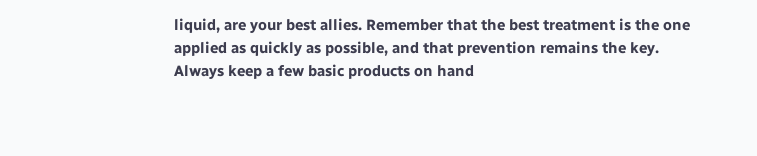liquid, are your best allies. Remember that the best treatment is the one applied as quickly as possible, and that prevention remains the key. Always keep a few basic products on hand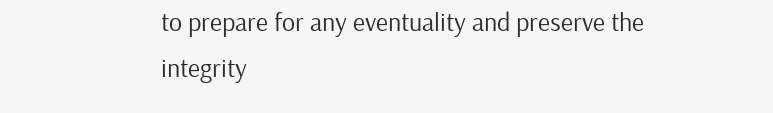to prepare for any eventuality and preserve the integrity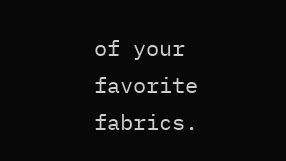of your favorite fabrics.